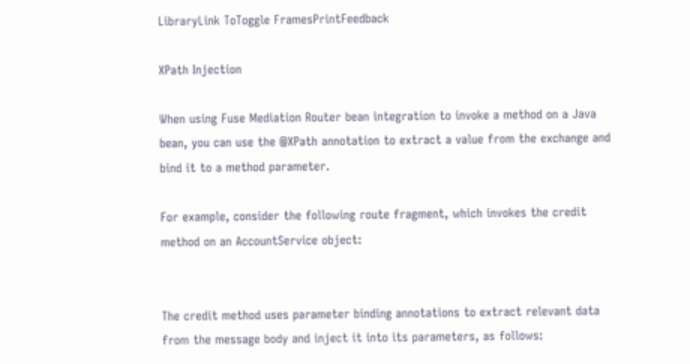LibraryLink ToToggle FramesPrintFeedback

XPath Injection

When using Fuse Mediation Router bean integration to invoke a method on a Java bean, you can use the @XPath annotation to extract a value from the exchange and bind it to a method parameter.

For example, consider the following route fragment, which invokes the credit method on an AccountService object:


The credit method uses parameter binding annotations to extract relevant data from the message body and inject it into its parameters, as follows: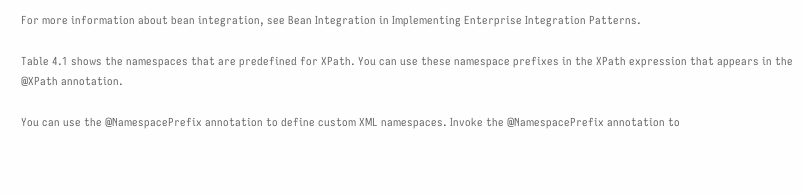For more information about bean integration, see Bean Integration in Implementing Enterprise Integration Patterns.

Table 4.1 shows the namespaces that are predefined for XPath. You can use these namespace prefixes in the XPath expression that appears in the @XPath annotation.

You can use the @NamespacePrefix annotation to define custom XML namespaces. Invoke the @NamespacePrefix annotation to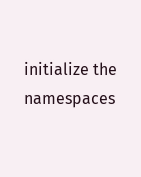initialize the namespaces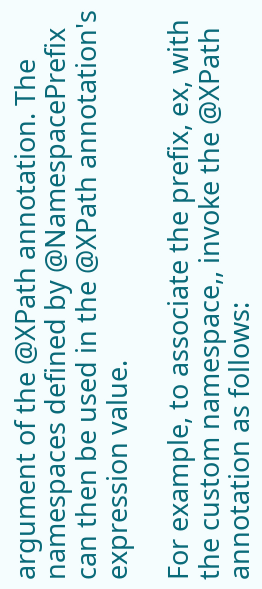argument of the @XPath annotation. The namespaces defined by @NamespacePrefix can then be used in the @XPath annotation's expression value.

For example, to associate the prefix, ex, with the custom namespace,, invoke the @XPath annotation as follows: